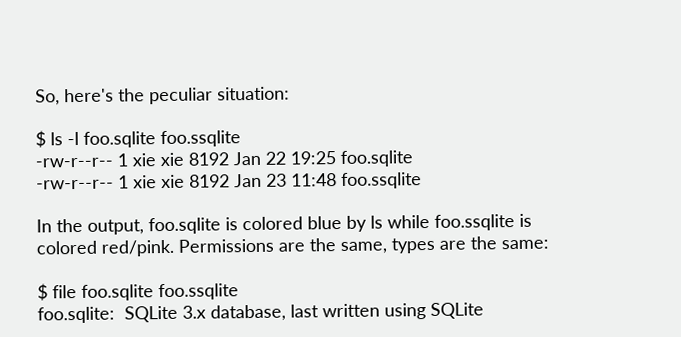So, here's the peculiar situation:

$ ls -l foo.sqlite foo.ssqlite
-rw-r--r-- 1 xie xie 8192 Jan 22 19:25 foo.sqlite
-rw-r--r-- 1 xie xie 8192 Jan 23 11:48 foo.ssqlite

In the output, foo.sqlite is colored blue by ls while foo.ssqlite is colored red/pink. Permissions are the same, types are the same:

$ file foo.sqlite foo.ssqlite
foo.sqlite:  SQLite 3.x database, last written using SQLite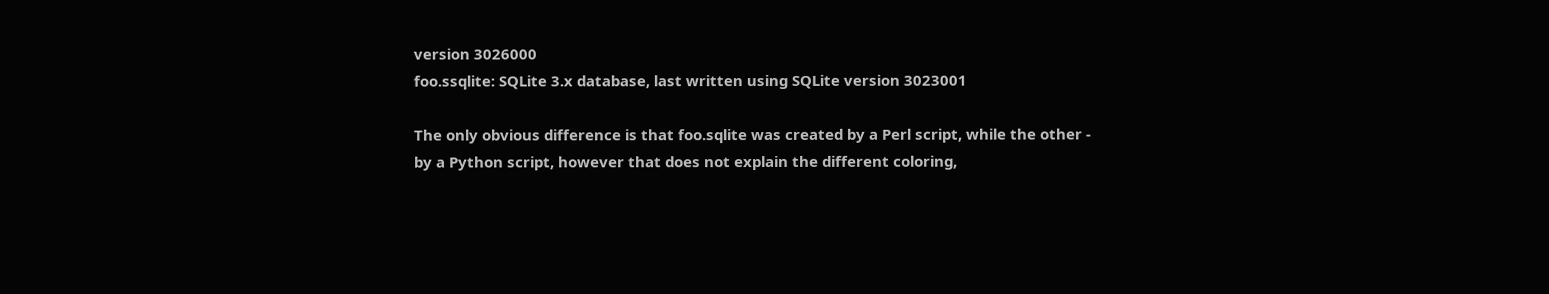version 3026000
foo.ssqlite: SQLite 3.x database, last written using SQLite version 3023001

The only obvious difference is that foo.sqlite was created by a Perl script, while the other - by a Python script, however that does not explain the different coloring,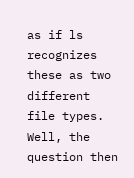as if ls recognizes these as two different file types. Well, the question then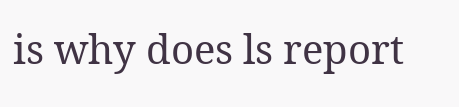is why does ls report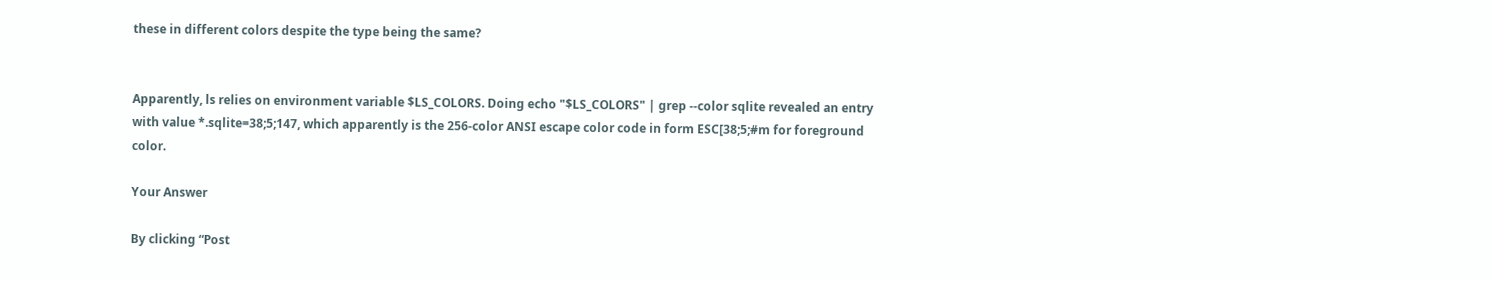these in different colors despite the type being the same?


Apparently, ls relies on environment variable $LS_COLORS. Doing echo "$LS_COLORS" | grep --color sqlite revealed an entry with value *.sqlite=38;5;147, which apparently is the 256-color ANSI escape color code in form ESC[38;5;#m for foreground color.

Your Answer

By clicking “Post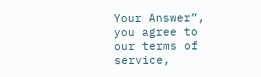Your Answer”, you agree to our terms of service,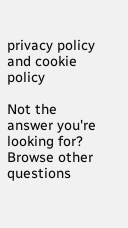privacy policy and cookie policy

Not the answer you're looking for? Browse other questions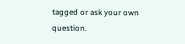tagged or ask your own question.